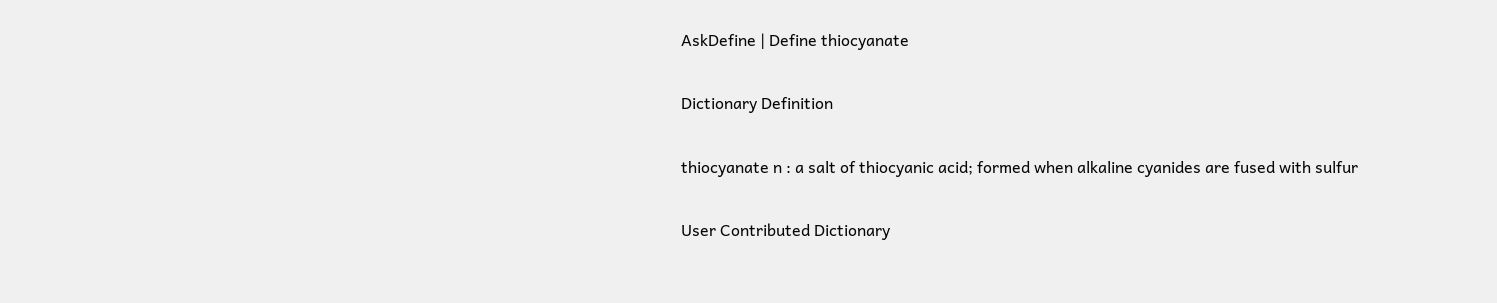AskDefine | Define thiocyanate

Dictionary Definition

thiocyanate n : a salt of thiocyanic acid; formed when alkaline cyanides are fused with sulfur

User Contributed Dictionary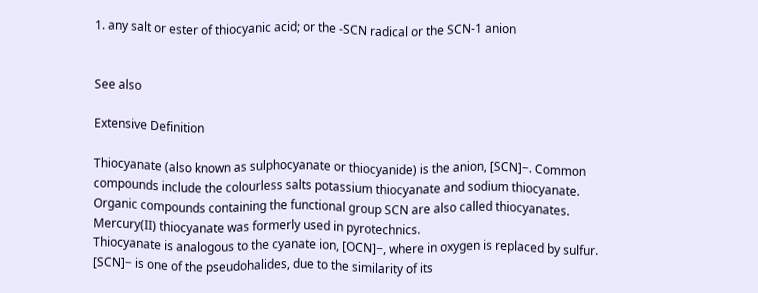1. any salt or ester of thiocyanic acid; or the -SCN radical or the SCN-1 anion


See also

Extensive Definition

Thiocyanate (also known as sulphocyanate or thiocyanide) is the anion, [SCN]−. Common compounds include the colourless salts potassium thiocyanate and sodium thiocyanate. Organic compounds containing the functional group SCN are also called thiocyanates. Mercury(II) thiocyanate was formerly used in pyrotechnics.
Thiocyanate is analogous to the cyanate ion, [OCN]−, where in oxygen is replaced by sulfur. [SCN]− is one of the pseudohalides, due to the similarity of its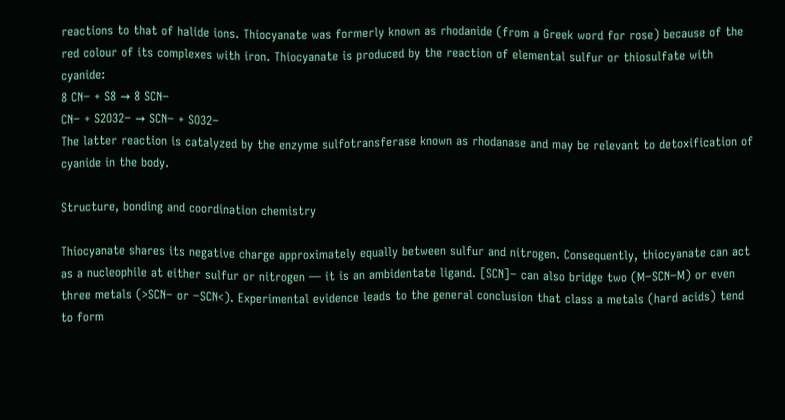reactions to that of halide ions. Thiocyanate was formerly known as rhodanide (from a Greek word for rose) because of the red colour of its complexes with iron. Thiocyanate is produced by the reaction of elemental sulfur or thiosulfate with cyanide:
8 CN− + S8 → 8 SCN−
CN− + S2O32− → SCN− + SO32−
The latter reaction is catalyzed by the enzyme sulfotransferase known as rhodanase and may be relevant to detoxification of cyanide in the body.

Structure, bonding and coordination chemistry

Thiocyanate shares its negative charge approximately equally between sulfur and nitrogen. Consequently, thiocyanate can act as a nucleophile at either sulfur or nitrogen — it is an ambidentate ligand. [SCN]− can also bridge two (M−SCN−M) or even three metals (>SCN− or −SCN<). Experimental evidence leads to the general conclusion that class a metals (hard acids) tend to form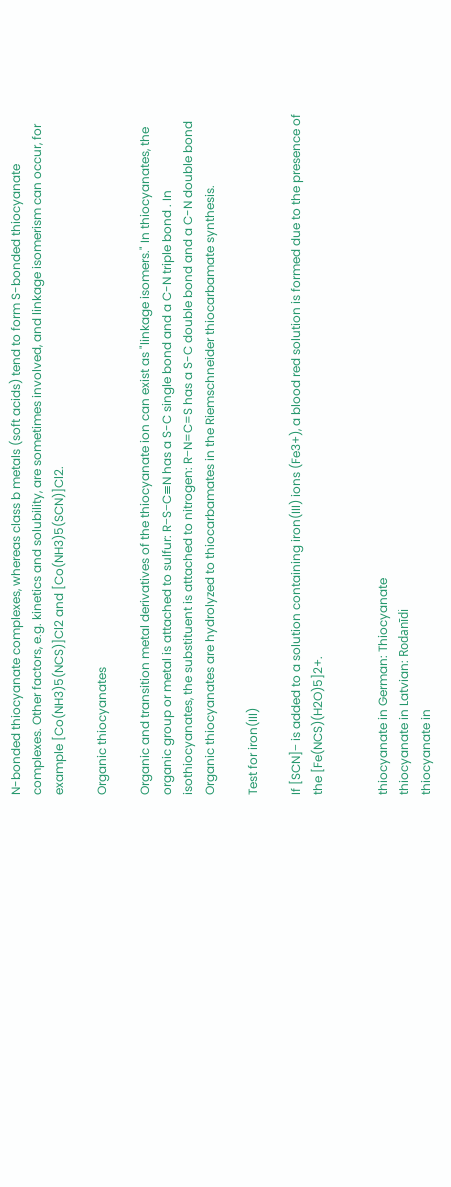N-bonded thiocyanate complexes, whereas class b metals (soft acids) tend to form S-bonded thiocyanate complexes. Other factors, e.g. kinetics and solubility, are sometimes involved, and linkage isomerism can occur, for example [Co(NH3)5(NCS)]Cl2 and [Co(NH3)5(SCN)]Cl2.

Organic thiocyanates

Organic and transition metal derivatives of the thiocyanate ion can exist as "linkage isomers." In thiocyanates, the organic group or metal is attached to sulfur: R−S−C≡N has a S-C single bond and a C-N triple bond . In isothiocyanates, the substituent is attached to nitrogen: R−N=C=S has a S-C double bond and a C-N double bond Organic thiocyanates are hydrolyzed to thiocarbamates in the Riemschneider thiocarbamate synthesis.

Test for iron(III)

If [SCN]− is added to a solution containing iron(III) ions (Fe3+), a blood red solution is formed due to the presence of the [Fe(NCS)(H2O)5]2+.


thiocyanate in German: Thiocyanate
thiocyanate in Latvian: Rodanīdi
thiocyanate in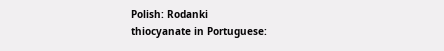Polish: Rodanki
thiocyanate in Portuguese: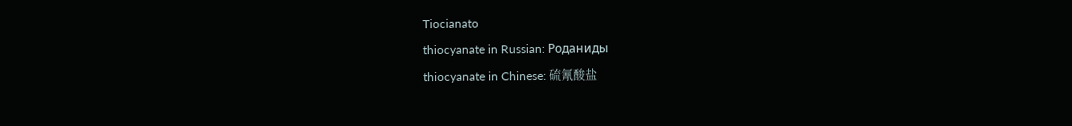Tiocianato
thiocyanate in Russian: Роданиды
thiocyanate in Chinese: 硫氰酸盐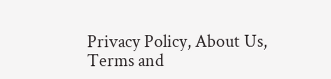Privacy Policy, About Us, Terms and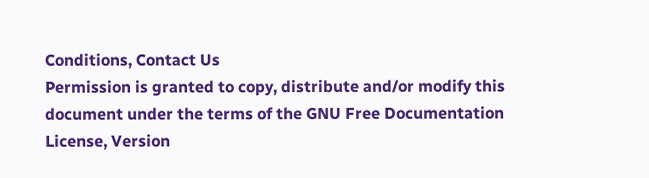Conditions, Contact Us
Permission is granted to copy, distribute and/or modify this document under the terms of the GNU Free Documentation License, Version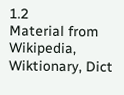1.2
Material from Wikipedia, Wiktionary, Dict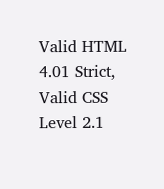Valid HTML 4.01 Strict, Valid CSS Level 2.1